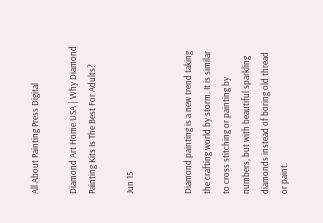All About Painting Press Digital

Diamond Art Home USA | Why Diamond Painting Kits Is The Best For Adults?

Jun 15


Diamond painting is a new trend taking the crafting world by storm. It is similar to cross stitching or painting by numbers, but with beautiful sparkling diamonds instead of boring old thread or paint.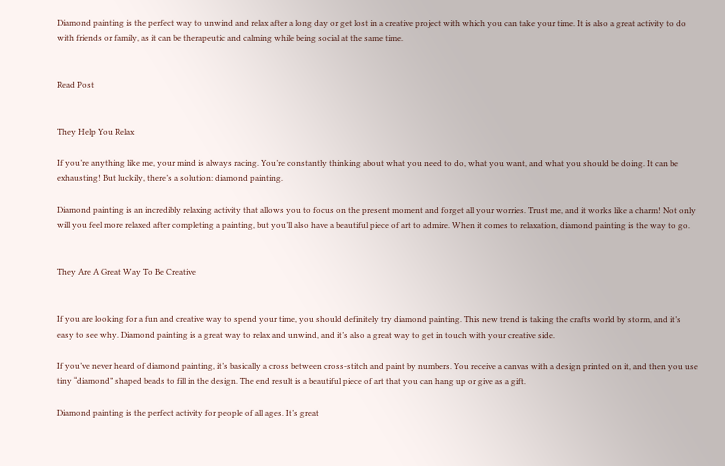Diamond painting is the perfect way to unwind and relax after a long day or get lost in a creative project with which you can take your time. It is also a great activity to do with friends or family, as it can be therapeutic and calming while being social at the same time.


Read Post


They Help You Relax

If you’re anything like me, your mind is always racing. You’re constantly thinking about what you need to do, what you want, and what you should be doing. It can be exhausting! But luckily, there’s a solution: diamond painting.

Diamond painting is an incredibly relaxing activity that allows you to focus on the present moment and forget all your worries. Trust me, and it works like a charm! Not only will you feel more relaxed after completing a painting, but you’ll also have a beautiful piece of art to admire. When it comes to relaxation, diamond painting is the way to go.


They Are A Great Way To Be Creative


If you are looking for a fun and creative way to spend your time, you should definitely try diamond painting. This new trend is taking the crafts world by storm, and it’s easy to see why. Diamond painting is a great way to relax and unwind, and it’s also a great way to get in touch with your creative side.

If you’ve never heard of diamond painting, it’s basically a cross between cross-stitch and paint by numbers. You receive a canvas with a design printed on it, and then you use tiny “diamond” shaped beads to fill in the design. The end result is a beautiful piece of art that you can hang up or give as a gift.

Diamond painting is the perfect activity for people of all ages. It’s great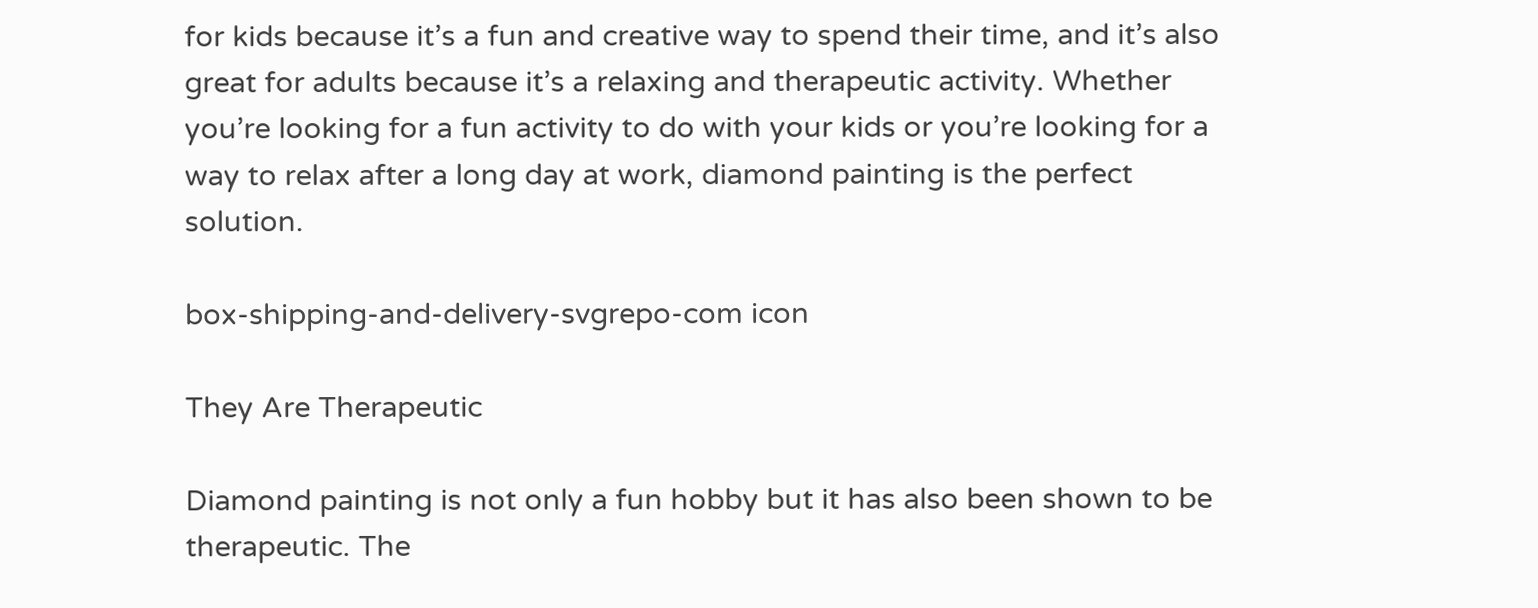for kids because it’s a fun and creative way to spend their time, and it’s also great for adults because it’s a relaxing and therapeutic activity. Whether you’re looking for a fun activity to do with your kids or you’re looking for a way to relax after a long day at work, diamond painting is the perfect solution.

box-shipping-and-delivery-svgrepo-com icon

They Are Therapeutic

Diamond painting is not only a fun hobby but it has also been shown to be therapeutic. The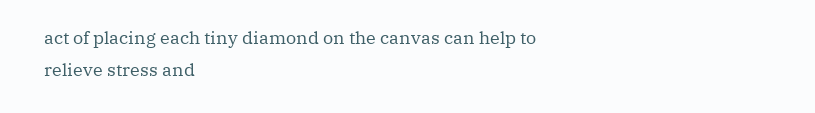act of placing each tiny diamond on the canvas can help to relieve stress and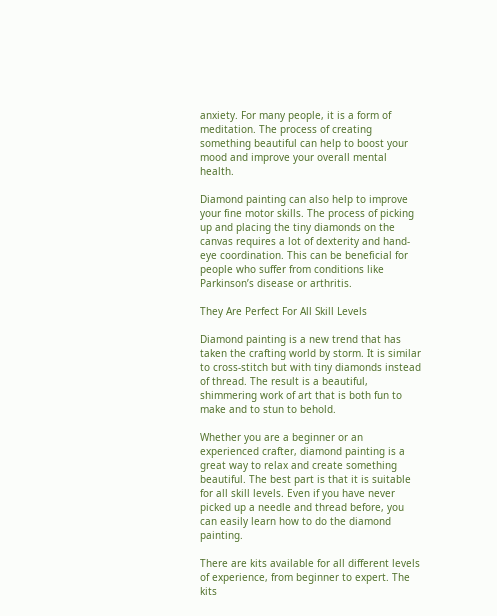anxiety. For many people, it is a form of meditation. The process of creating something beautiful can help to boost your mood and improve your overall mental health.

Diamond painting can also help to improve your fine motor skills. The process of picking up and placing the tiny diamonds on the canvas requires a lot of dexterity and hand-eye coordination. This can be beneficial for people who suffer from conditions like Parkinson’s disease or arthritis.

They Are Perfect For All Skill Levels

Diamond painting is a new trend that has taken the crafting world by storm. It is similar to cross-stitch but with tiny diamonds instead of thread. The result is a beautiful, shimmering work of art that is both fun to make and to stun to behold.

Whether you are a beginner or an experienced crafter, diamond painting is a great way to relax and create something beautiful. The best part is that it is suitable for all skill levels. Even if you have never picked up a needle and thread before, you can easily learn how to do the diamond painting.

There are kits available for all different levels of experience, from beginner to expert. The kits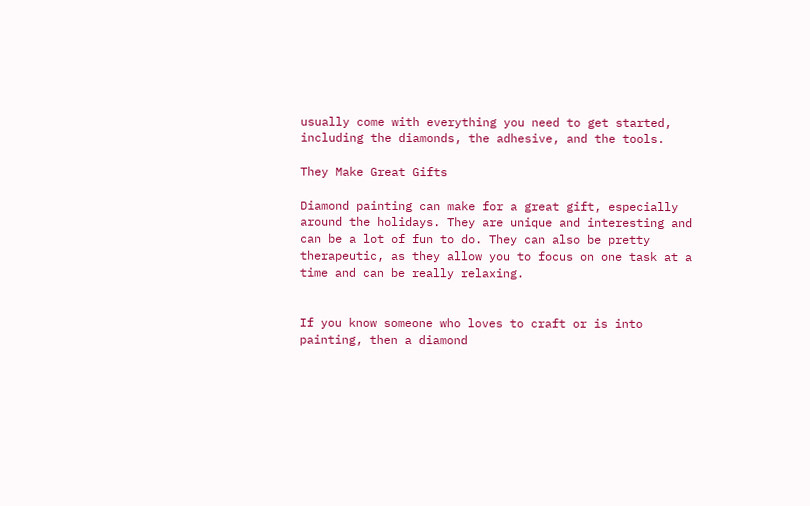usually come with everything you need to get started, including the diamonds, the adhesive, and the tools.

They Make Great Gifts

Diamond painting can make for a great gift, especially around the holidays. They are unique and interesting and can be a lot of fun to do. They can also be pretty therapeutic, as they allow you to focus on one task at a time and can be really relaxing.


If you know someone who loves to craft or is into painting, then a diamond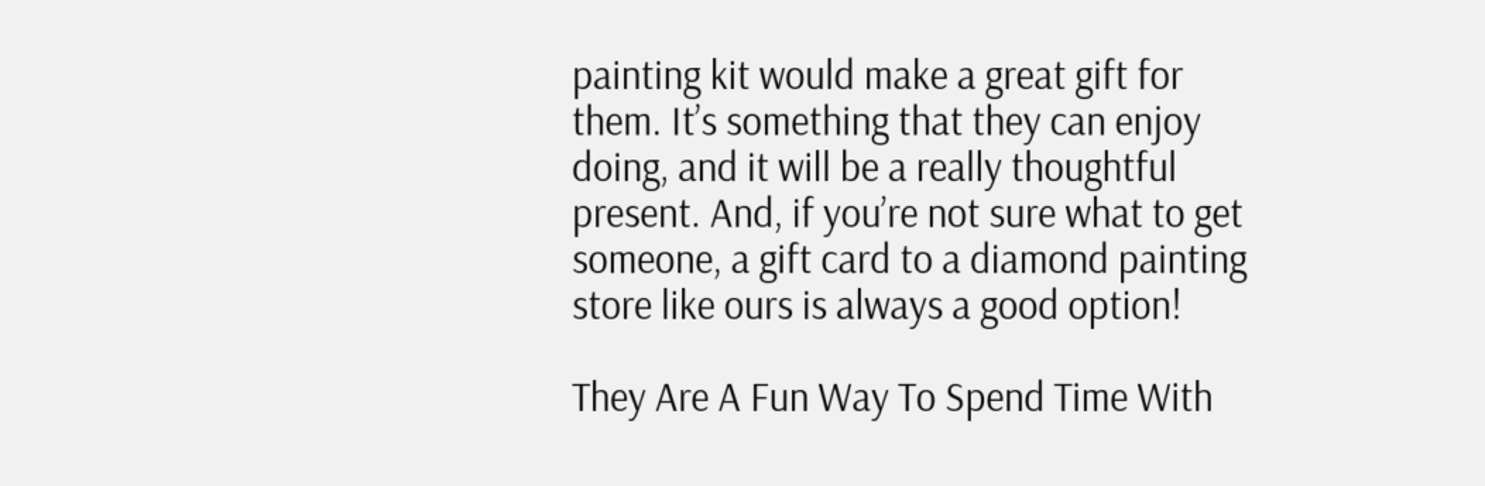painting kit would make a great gift for them. It’s something that they can enjoy doing, and it will be a really thoughtful present. And, if you’re not sure what to get someone, a gift card to a diamond painting store like ours is always a good option!

They Are A Fun Way To Spend Time With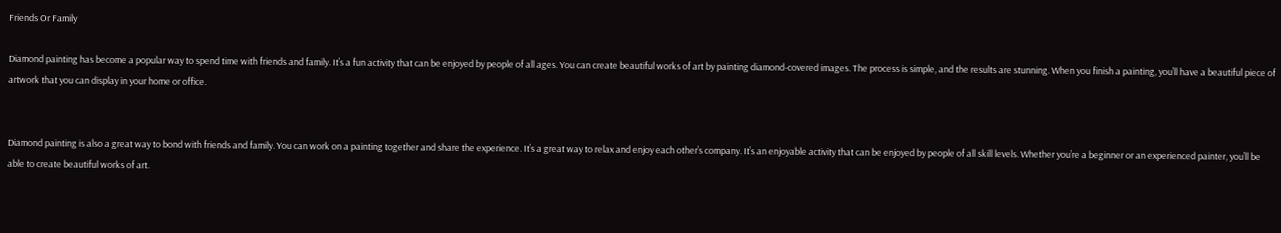Friends Or Family

Diamond painting has become a popular way to spend time with friends and family. It’s a fun activity that can be enjoyed by people of all ages. You can create beautiful works of art by painting diamond-covered images. The process is simple, and the results are stunning. When you finish a painting, you’ll have a beautiful piece of artwork that you can display in your home or office.


Diamond painting is also a great way to bond with friends and family. You can work on a painting together and share the experience. It’s a great way to relax and enjoy each other’s company. It’s an enjoyable activity that can be enjoyed by people of all skill levels. Whether you’re a beginner or an experienced painter, you’ll be able to create beautiful works of art.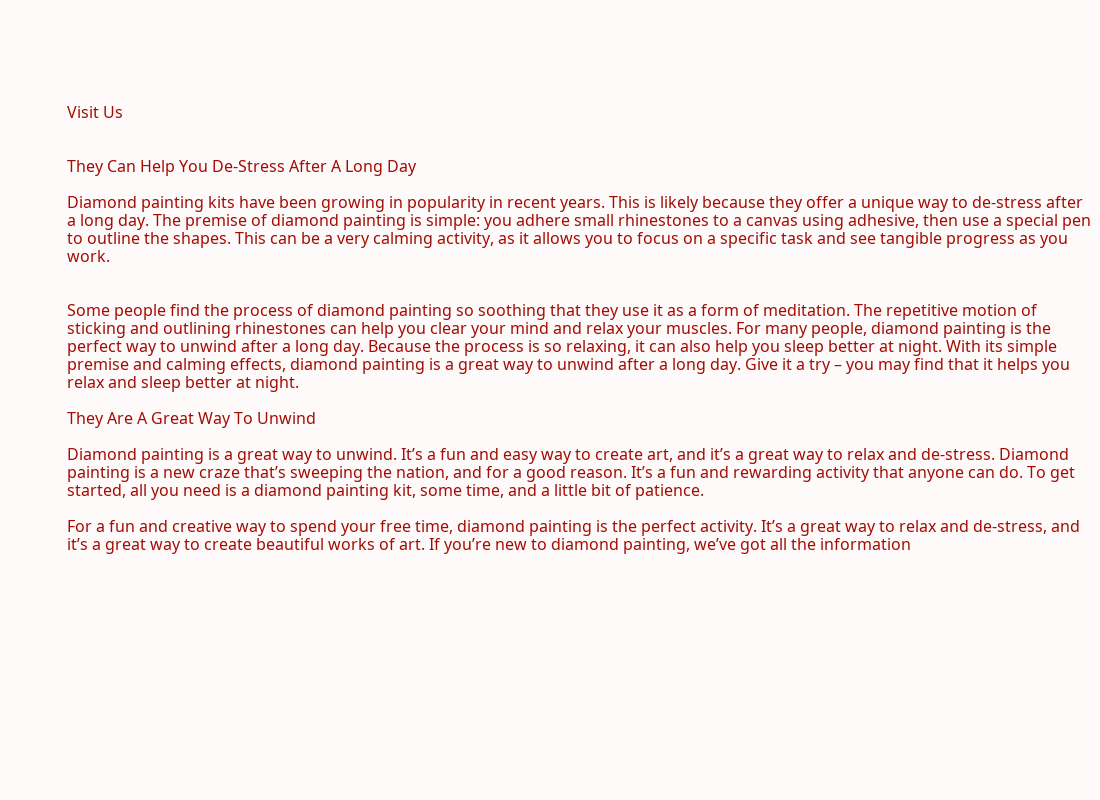Visit Us


They Can Help You De-Stress After A Long Day

Diamond painting kits have been growing in popularity in recent years. This is likely because they offer a unique way to de-stress after a long day. The premise of diamond painting is simple: you adhere small rhinestones to a canvas using adhesive, then use a special pen to outline the shapes. This can be a very calming activity, as it allows you to focus on a specific task and see tangible progress as you work.


Some people find the process of diamond painting so soothing that they use it as a form of meditation. The repetitive motion of sticking and outlining rhinestones can help you clear your mind and relax your muscles. For many people, diamond painting is the perfect way to unwind after a long day. Because the process is so relaxing, it can also help you sleep better at night. With its simple premise and calming effects, diamond painting is a great way to unwind after a long day. Give it a try – you may find that it helps you relax and sleep better at night.

They Are A Great Way To Unwind

Diamond painting is a great way to unwind. It’s a fun and easy way to create art, and it’s a great way to relax and de-stress. Diamond painting is a new craze that’s sweeping the nation, and for a good reason. It’s a fun and rewarding activity that anyone can do. To get started, all you need is a diamond painting kit, some time, and a little bit of patience.

For a fun and creative way to spend your free time, diamond painting is the perfect activity. It’s a great way to relax and de-stress, and it’s a great way to create beautiful works of art. If you’re new to diamond painting, we’ve got all the information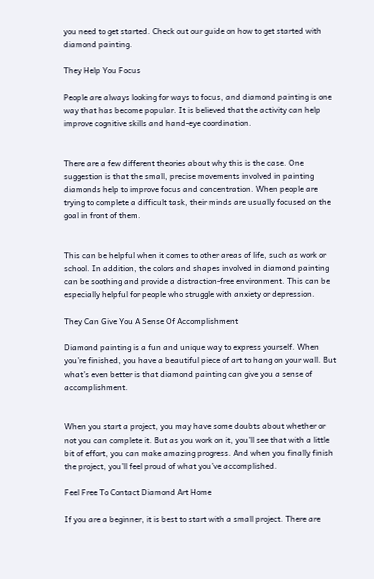you need to get started. Check out our guide on how to get started with diamond painting.

They Help You Focus

People are always looking for ways to focus, and diamond painting is one way that has become popular. It is believed that the activity can help improve cognitive skills and hand-eye coordination.


There are a few different theories about why this is the case. One suggestion is that the small, precise movements involved in painting diamonds help to improve focus and concentration. When people are trying to complete a difficult task, their minds are usually focused on the goal in front of them.


This can be helpful when it comes to other areas of life, such as work or school. In addition, the colors and shapes involved in diamond painting can be soothing and provide a distraction-free environment. This can be especially helpful for people who struggle with anxiety or depression.

They Can Give You A Sense Of Accomplishment

Diamond painting is a fun and unique way to express yourself. When you’re finished, you have a beautiful piece of art to hang on your wall. But what’s even better is that diamond painting can give you a sense of accomplishment.


When you start a project, you may have some doubts about whether or not you can complete it. But as you work on it, you’ll see that with a little bit of effort, you can make amazing progress. And when you finally finish the project, you’ll feel proud of what you’ve accomplished.

Feel Free To Contact Diamond Art Home

If you are a beginner, it is best to start with a small project. There are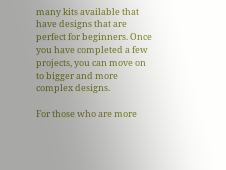many kits available that have designs that are perfect for beginners. Once you have completed a few projects, you can move on to bigger and more complex designs.

For those who are more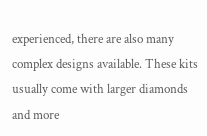experienced, there are also many complex designs available. These kits usually come with larger diamonds and more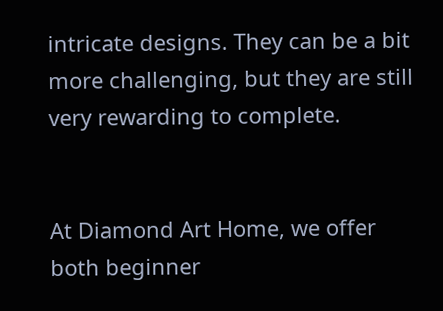intricate designs. They can be a bit more challenging, but they are still very rewarding to complete.


At Diamond Art Home, we offer both beginner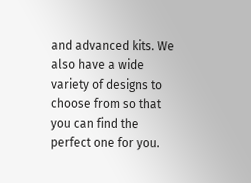and advanced kits. We also have a wide variety of designs to choose from so that you can find the perfect one for you.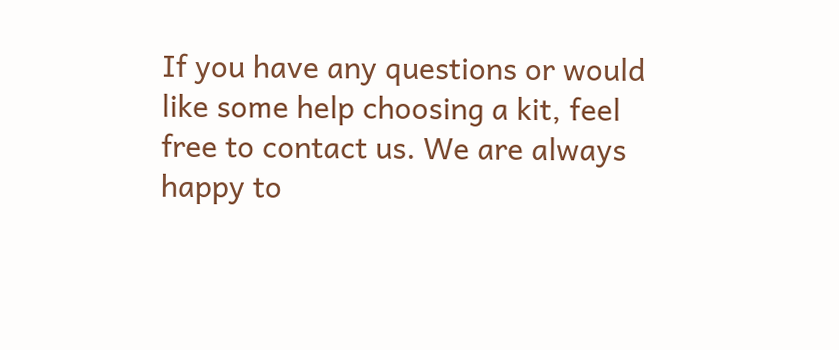If you have any questions or would like some help choosing a kit, feel free to contact us. We are always happy to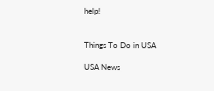help!


Things To Do in USA

USA News